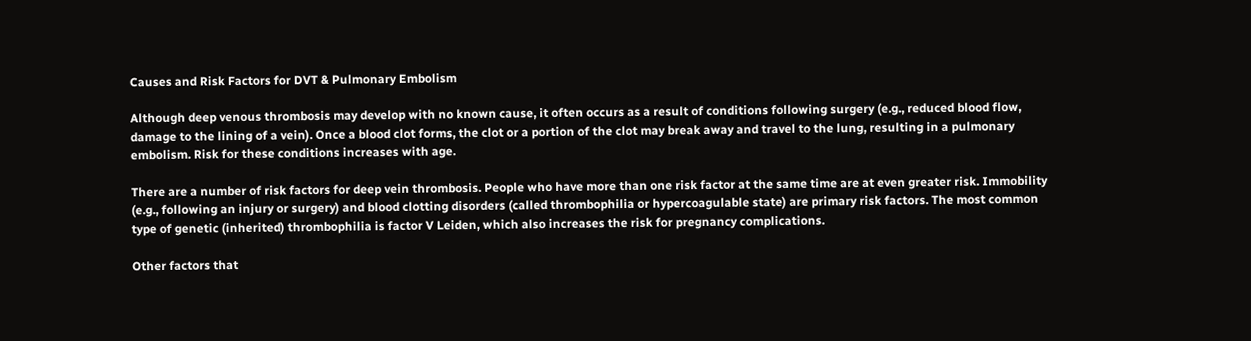Causes and Risk Factors for DVT & Pulmonary Embolism

Although deep venous thrombosis may develop with no known cause, it often occurs as a result of conditions following surgery (e.g., reduced blood flow, damage to the lining of a vein). Once a blood clot forms, the clot or a portion of the clot may break away and travel to the lung, resulting in a pulmonary embolism. Risk for these conditions increases with age.

There are a number of risk factors for deep vein thrombosis. People who have more than one risk factor at the same time are at even greater risk. Immobility (e.g., following an injury or surgery) and blood clotting disorders (called thrombophilia or hypercoagulable state) are primary risk factors. The most common type of genetic (inherited) thrombophilia is factor V Leiden, which also increases the risk for pregnancy complications.

Other factors that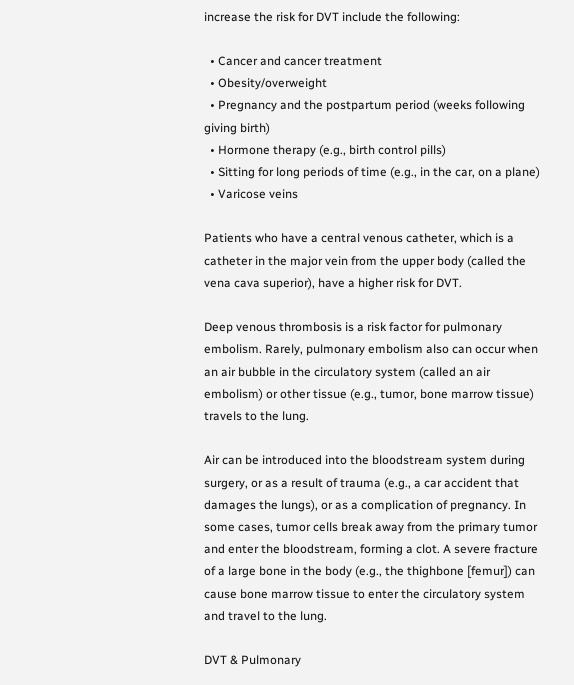increase the risk for DVT include the following:

  • Cancer and cancer treatment
  • Obesity/overweight
  • Pregnancy and the postpartum period (weeks following giving birth)
  • Hormone therapy (e.g., birth control pills)
  • Sitting for long periods of time (e.g., in the car, on a plane)
  • Varicose veins

Patients who have a central venous catheter, which is a catheter in the major vein from the upper body (called the vena cava superior), have a higher risk for DVT.

Deep venous thrombosis is a risk factor for pulmonary embolism. Rarely, pulmonary embolism also can occur when an air bubble in the circulatory system (called an air embolism) or other tissue (e.g., tumor, bone marrow tissue) travels to the lung.

Air can be introduced into the bloodstream system during surgery, or as a result of trauma (e.g., a car accident that damages the lungs), or as a complication of pregnancy. In some cases, tumor cells break away from the primary tumor and enter the bloodstream, forming a clot. A severe fracture of a large bone in the body (e.g., the thighbone [femur]) can cause bone marrow tissue to enter the circulatory system and travel to the lung.

DVT & Pulmonary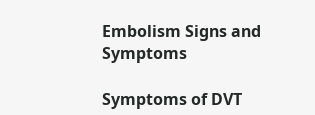Embolism Signs and Symptoms

Symptoms of DVT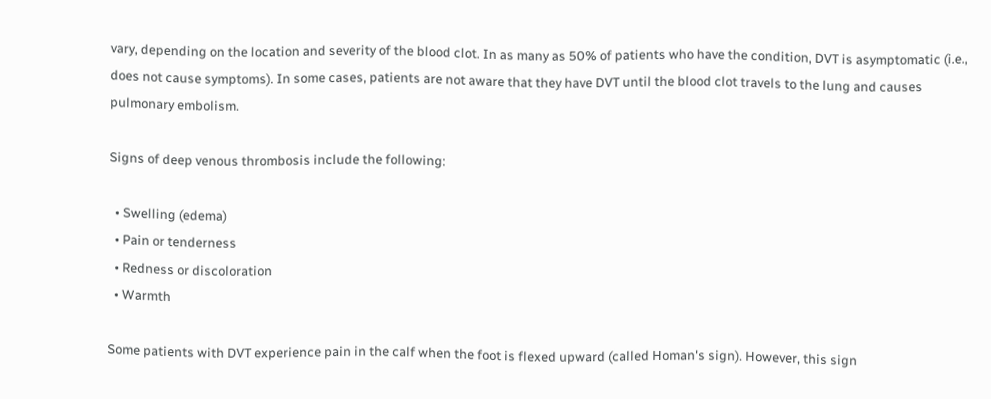vary, depending on the location and severity of the blood clot. In as many as 50% of patients who have the condition, DVT is asymptomatic (i.e., does not cause symptoms). In some cases, patients are not aware that they have DVT until the blood clot travels to the lung and causes pulmonary embolism.

Signs of deep venous thrombosis include the following:

  • Swelling (edema)
  • Pain or tenderness
  • Redness or discoloration
  • Warmth

Some patients with DVT experience pain in the calf when the foot is flexed upward (called Homan's sign). However, this sign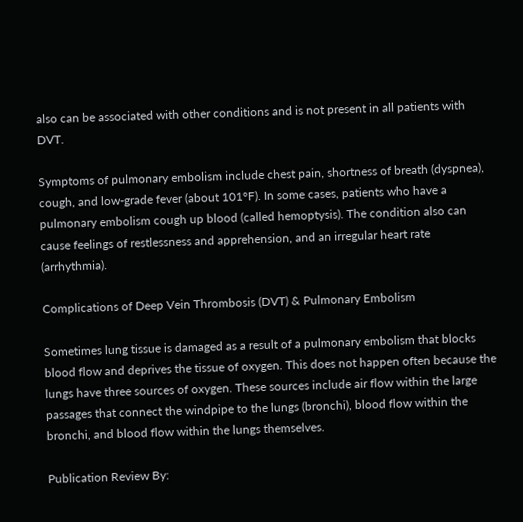also can be associated with other conditions and is not present in all patients with DVT.

Symptoms of pulmonary embolism include chest pain, shortness of breath (dyspnea), cough, and low-grade fever (about 101°F). In some cases, patients who have a pulmonary embolism cough up blood (called hemoptysis). The condition also can cause feelings of restlessness and apprehension, and an irregular heart rate (arrhythmia).

Complications of Deep Vein Thrombosis (DVT) & Pulmonary Embolism

Sometimes lung tissue is damaged as a result of a pulmonary embolism that blocks blood flow and deprives the tissue of oxygen. This does not happen often because the lungs have three sources of oxygen. These sources include air flow within the large passages that connect the windpipe to the lungs (bronchi), blood flow within the bronchi, and blood flow within the lungs themselves.

Publication Review By: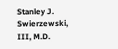Stanley J. Swierzewski, III, M.D.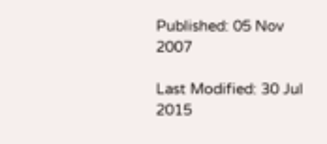Published: 05 Nov 2007

Last Modified: 30 Jul 2015